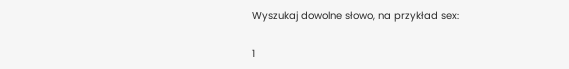Wyszukaj dowolne słowo, na przykład sex:

1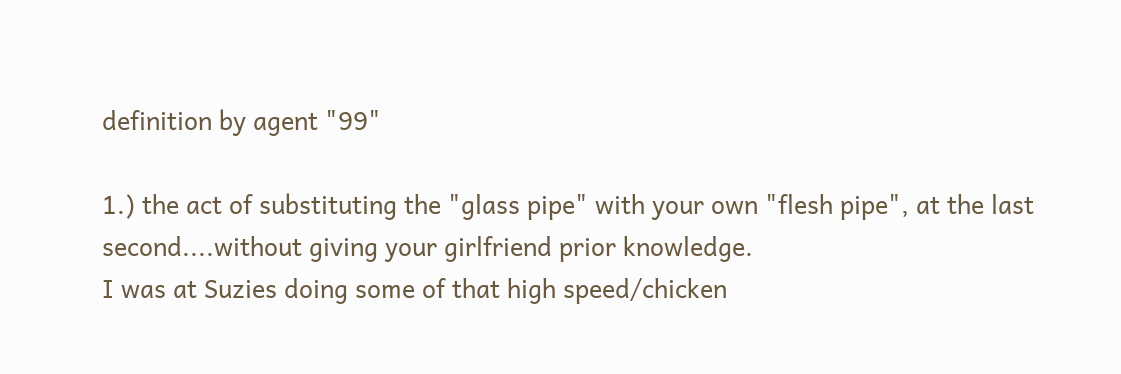definition by agent "99"

1.) the act of substituting the "glass pipe" with your own "flesh pipe", at the last second....without giving your girlfriend prior knowledge.
I was at Suzies doing some of that high speed/chicken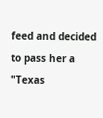feed and decided to pass her a "Texas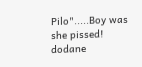Pilo".....Boy was she pissed!
dodane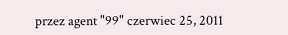przez agent "99" czerwiec 25, 2011